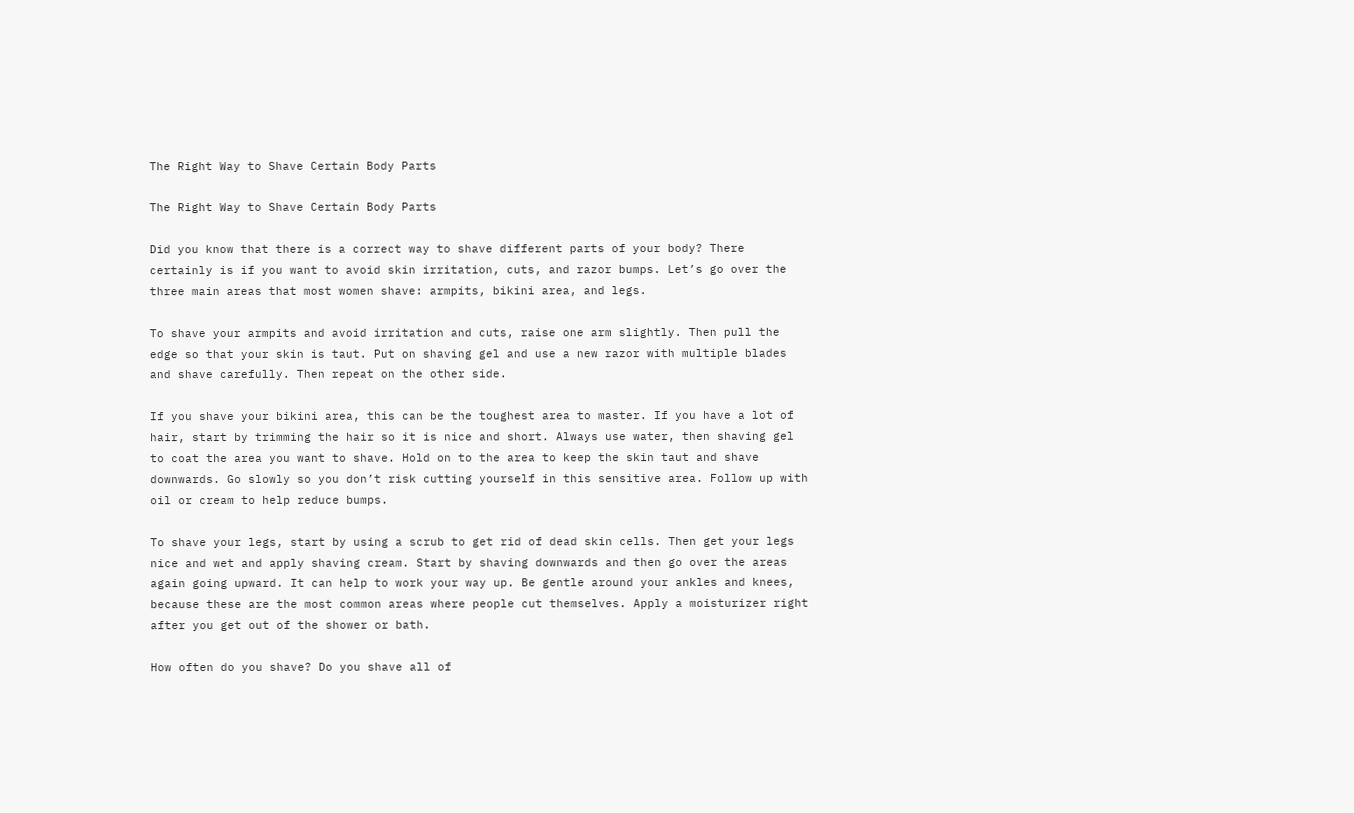The Right Way to Shave Certain Body Parts

The Right Way to Shave Certain Body Parts

Did you know that there is a correct way to shave different parts of your body? There certainly is if you want to avoid skin irritation, cuts, and razor bumps. Let’s go over the three main areas that most women shave: armpits, bikini area, and legs.

To shave your armpits and avoid irritation and cuts, raise one arm slightly. Then pull the edge so that your skin is taut. Put on shaving gel and use a new razor with multiple blades and shave carefully. Then repeat on the other side.

If you shave your bikini area, this can be the toughest area to master. If you have a lot of hair, start by trimming the hair so it is nice and short. Always use water, then shaving gel to coat the area you want to shave. Hold on to the area to keep the skin taut and shave downwards. Go slowly so you don’t risk cutting yourself in this sensitive area. Follow up with oil or cream to help reduce bumps.

To shave your legs, start by using a scrub to get rid of dead skin cells. Then get your legs nice and wet and apply shaving cream. Start by shaving downwards and then go over the areas again going upward. It can help to work your way up. Be gentle around your ankles and knees, because these are the most common areas where people cut themselves. Apply a moisturizer right after you get out of the shower or bath.

How often do you shave? Do you shave all of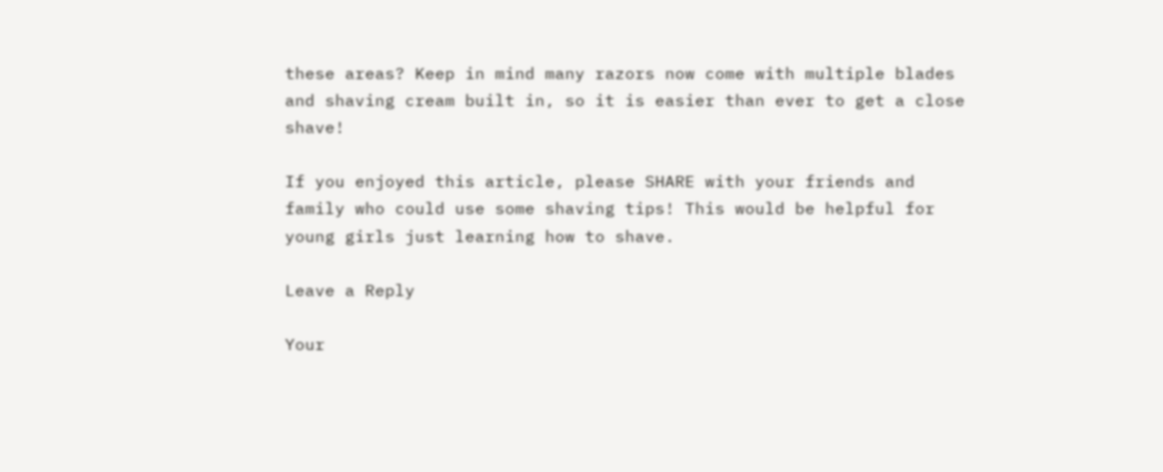these areas? Keep in mind many razors now come with multiple blades and shaving cream built in, so it is easier than ever to get a close shave!

If you enjoyed this article, please SHARE with your friends and family who could use some shaving tips! This would be helpful for young girls just learning how to shave.

Leave a Reply

Your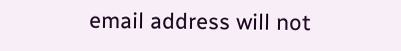email address will not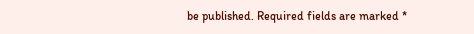be published. Required fields are marked *